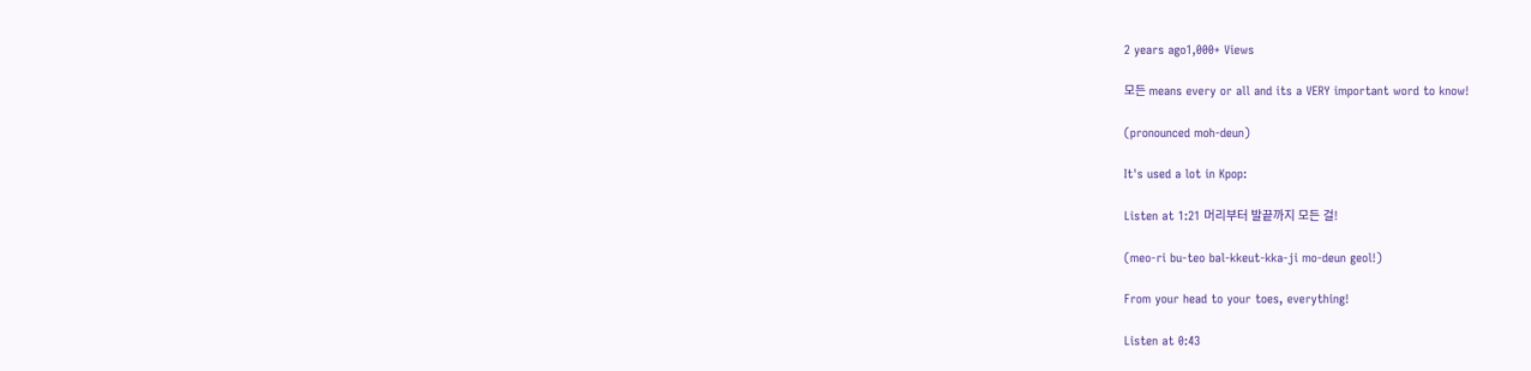2 years ago1,000+ Views

모든 means every or all and its a VERY important word to know!

(pronounced moh-deun)

It's used a lot in Kpop:

Listen at 1:21 머리부터 발끝까지 모든 걸!

(meo-ri bu-teo bal-kkeut-kka-ji mo-deun geol!)

From your head to your toes, everything!

Listen at 0:43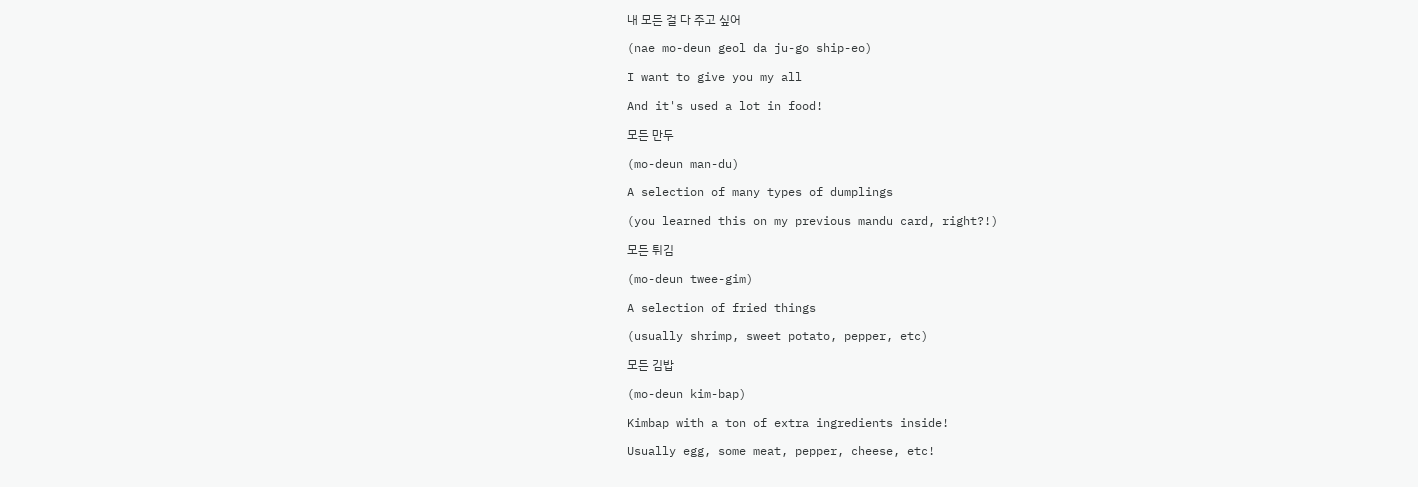내 모든 걸 다 주고 싶어

(nae mo-deun geol da ju-go ship-eo)

I want to give you my all

And it's used a lot in food!

모든 만두

(mo-deun man-du)

A selection of many types of dumplings

(you learned this on my previous mandu card, right?!)

모든 튀김

(mo-deun twee-gim)

A selection of fried things

(usually shrimp, sweet potato, pepper, etc)

모든 김밥

(mo-deun kim-bap)

Kimbap with a ton of extra ingredients inside!

Usually egg, some meat, pepper, cheese, etc!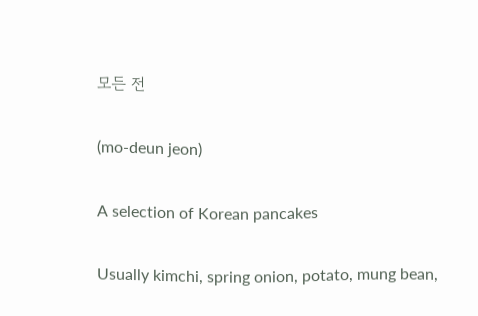모든 전

(mo-deun jeon)

A selection of Korean pancakes

Usually kimchi, spring onion, potato, mung bean,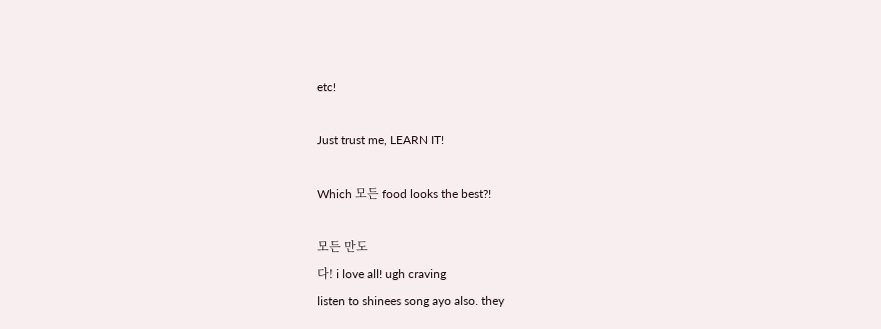etc!

Just trust me, LEARN IT!

Which 모든 food looks the best?!

모든 만도
다! i love all! ugh craving
listen to shinees song ayo also. they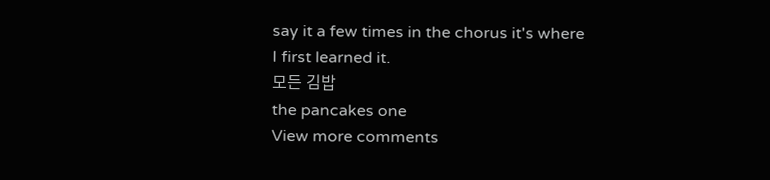say it a few times in the chorus it's where I first learned it.
모든 김밥
the pancakes one
View more comments